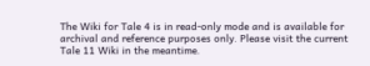The Wiki for Tale 4 is in read-only mode and is available for archival and reference purposes only. Please visit the current Tale 11 Wiki in the meantime.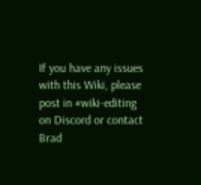If you have any issues with this Wiki, please post in #wiki-editing on Discord or contact Brad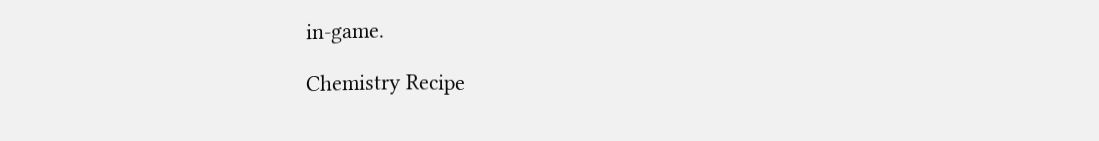in-game.

Chemistry Recipe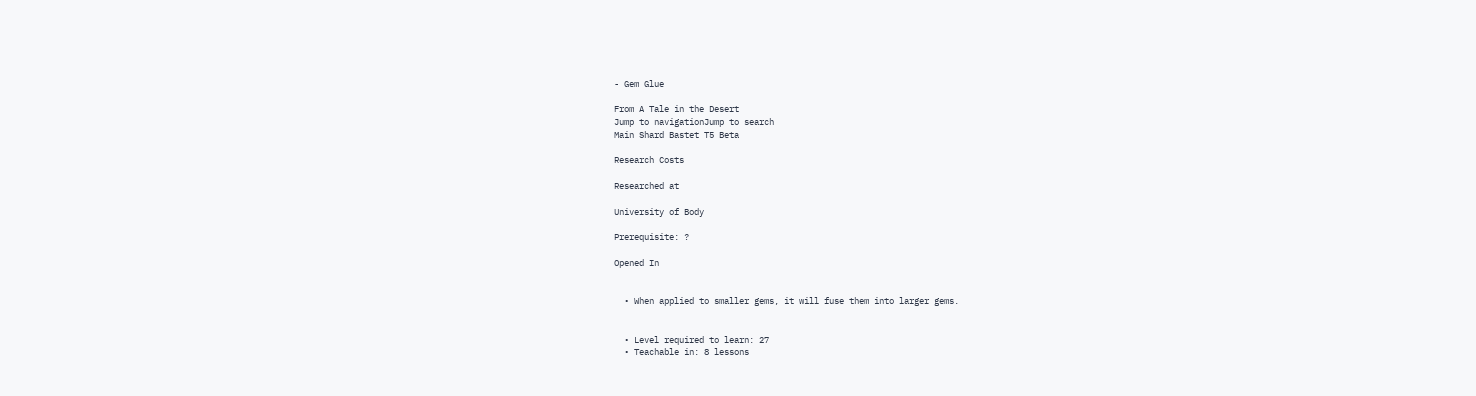- Gem Glue

From A Tale in the Desert
Jump to navigationJump to search
Main Shard Bastet T5 Beta

Research Costs

Researched at

University of Body

Prerequisite: ?

Opened In


  • When applied to smaller gems, it will fuse them into larger gems.


  • Level required to learn: 27
  • Teachable in: 8 lessons